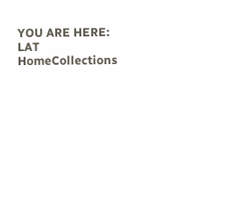YOU ARE HERE: LAT HomeCollections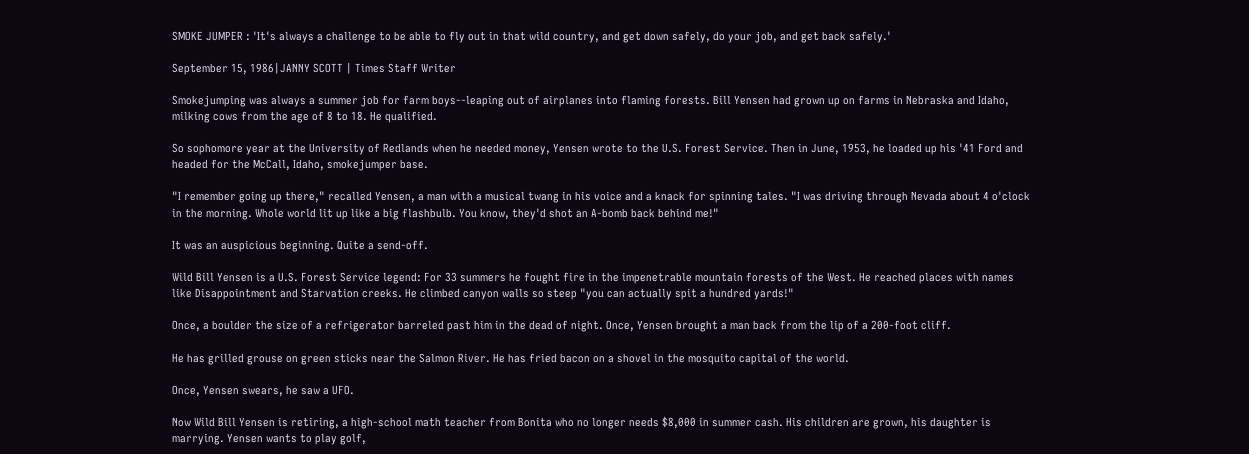SMOKE JUMPER : 'It's always a challenge to be able to fly out in that wild country, and get down safely, do your job, and get back safely.'

September 15, 1986|JANNY SCOTT | Times Staff Writer

Smokejumping was always a summer job for farm boys--leaping out of airplanes into flaming forests. Bill Yensen had grown up on farms in Nebraska and Idaho, milking cows from the age of 8 to 18. He qualified.

So sophomore year at the University of Redlands when he needed money, Yensen wrote to the U.S. Forest Service. Then in June, 1953, he loaded up his '41 Ford and headed for the McCall, Idaho, smokejumper base.

"I remember going up there," recalled Yensen, a man with a musical twang in his voice and a knack for spinning tales. "I was driving through Nevada about 4 o'clock in the morning. Whole world lit up like a big flashbulb. You know, they'd shot an A-bomb back behind me!"

It was an auspicious beginning. Quite a send-off.

Wild Bill Yensen is a U.S. Forest Service legend: For 33 summers he fought fire in the impenetrable mountain forests of the West. He reached places with names like Disappointment and Starvation creeks. He climbed canyon walls so steep "you can actually spit a hundred yards!"

Once, a boulder the size of a refrigerator barreled past him in the dead of night. Once, Yensen brought a man back from the lip of a 200-foot cliff.

He has grilled grouse on green sticks near the Salmon River. He has fried bacon on a shovel in the mosquito capital of the world.

Once, Yensen swears, he saw a UFO.

Now Wild Bill Yensen is retiring, a high-school math teacher from Bonita who no longer needs $8,000 in summer cash. His children are grown, his daughter is marrying. Yensen wants to play golf,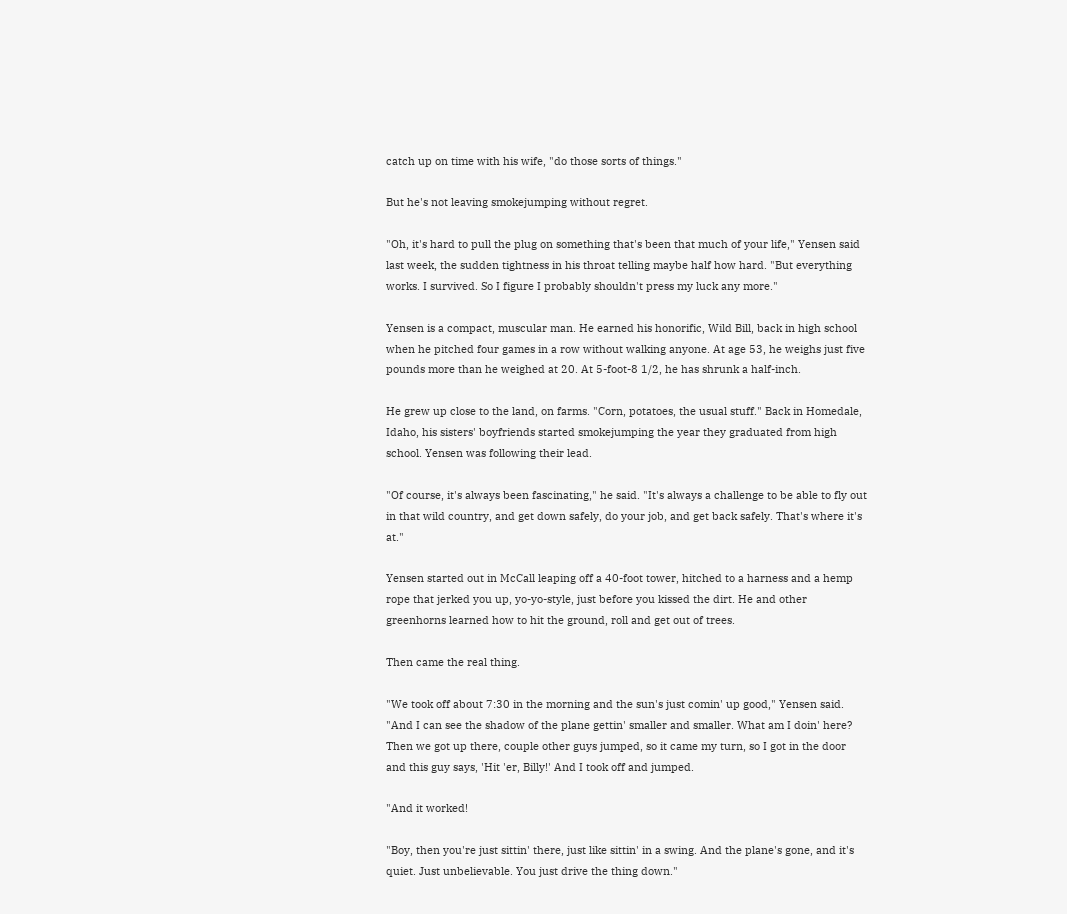catch up on time with his wife, "do those sorts of things."

But he's not leaving smokejumping without regret.

"Oh, it's hard to pull the plug on something that's been that much of your life," Yensen said last week, the sudden tightness in his throat telling maybe half how hard. "But everything works. I survived. So I figure I probably shouldn't press my luck any more."

Yensen is a compact, muscular man. He earned his honorific, Wild Bill, back in high school when he pitched four games in a row without walking anyone. At age 53, he weighs just five pounds more than he weighed at 20. At 5-foot-8 1/2, he has shrunk a half-inch.

He grew up close to the land, on farms. "Corn, potatoes, the usual stuff." Back in Homedale, Idaho, his sisters' boyfriends started smokejumping the year they graduated from high school. Yensen was following their lead.

"Of course, it's always been fascinating," he said. "It's always a challenge to be able to fly out in that wild country, and get down safely, do your job, and get back safely. That's where it's at."

Yensen started out in McCall leaping off a 40-foot tower, hitched to a harness and a hemp rope that jerked you up, yo-yo-style, just before you kissed the dirt. He and other greenhorns learned how to hit the ground, roll and get out of trees.

Then came the real thing.

"We took off about 7:30 in the morning and the sun's just comin' up good," Yensen said. "And I can see the shadow of the plane gettin' smaller and smaller. What am I doin' here? Then we got up there, couple other guys jumped, so it came my turn, so I got in the door and this guy says, 'Hit 'er, Billy!' And I took off and jumped.

"And it worked!

"Boy, then you're just sittin' there, just like sittin' in a swing. And the plane's gone, and it's quiet. Just unbelievable. You just drive the thing down."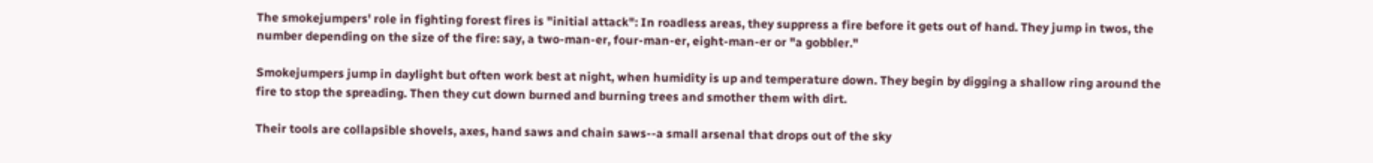The smokejumpers' role in fighting forest fires is "initial attack": In roadless areas, they suppress a fire before it gets out of hand. They jump in twos, the number depending on the size of the fire: say, a two-man-er, four-man-er, eight-man-er or "a gobbler."

Smokejumpers jump in daylight but often work best at night, when humidity is up and temperature down. They begin by digging a shallow ring around the fire to stop the spreading. Then they cut down burned and burning trees and smother them with dirt.

Their tools are collapsible shovels, axes, hand saws and chain saws--a small arsenal that drops out of the sky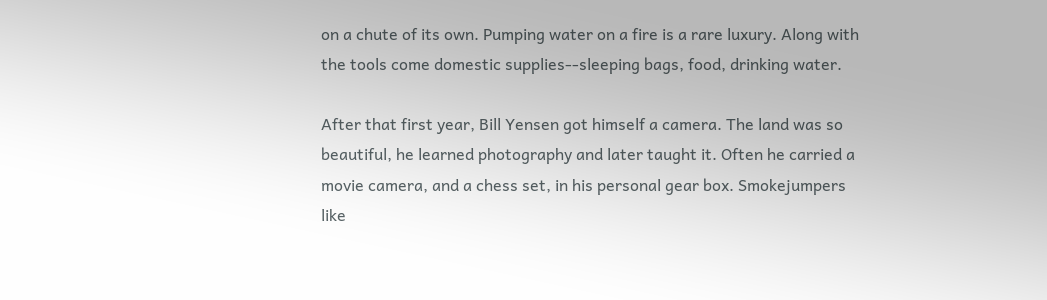on a chute of its own. Pumping water on a fire is a rare luxury. Along with the tools come domestic supplies--sleeping bags, food, drinking water.

After that first year, Bill Yensen got himself a camera. The land was so beautiful, he learned photography and later taught it. Often he carried a movie camera, and a chess set, in his personal gear box. Smokejumpers like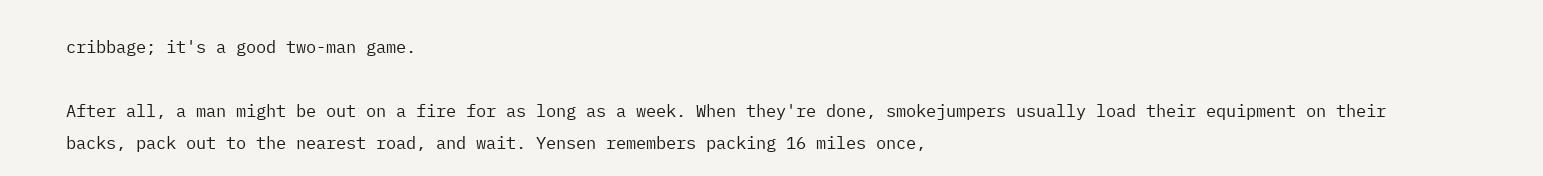cribbage; it's a good two-man game.

After all, a man might be out on a fire for as long as a week. When they're done, smokejumpers usually load their equipment on their backs, pack out to the nearest road, and wait. Yensen remembers packing 16 miles once,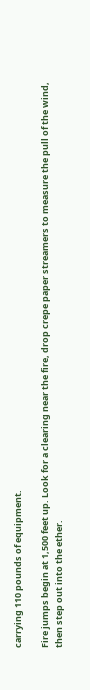carrying 110 pounds of equipment.

Fire jumps begin at 1,500 feet up. Look for a clearing near the fire, drop crepe paper streamers to measure the pull of the wind, then step out into the ether.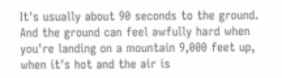It's usually about 90 seconds to the ground. And the ground can feel awfully hard when you're landing on a mountain 9,000 feet up, when it's hot and the air is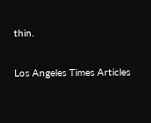thin.

Los Angeles Times Articles